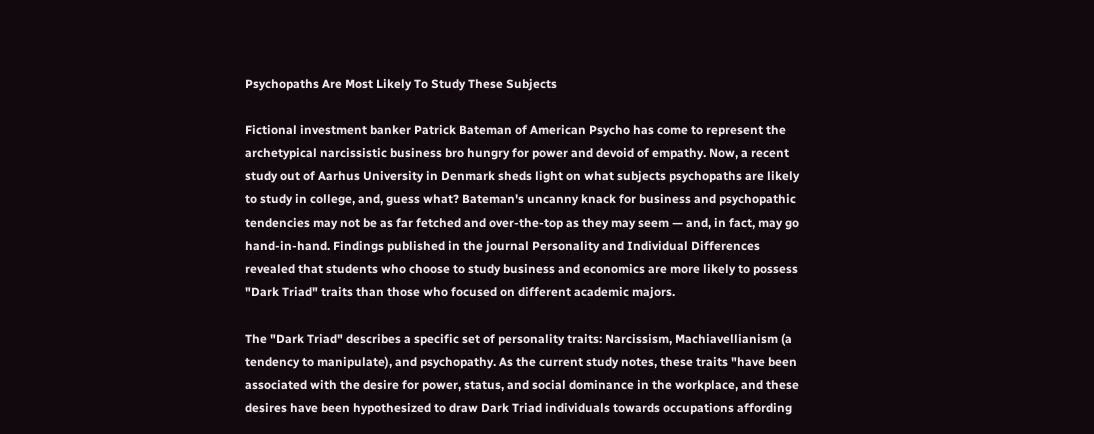Psychopaths Are Most Likely To Study These Subjects

Fictional investment banker Patrick Bateman of American Psycho has come to represent the archetypical narcissistic business bro hungry for power and devoid of empathy. Now, a recent study out of Aarhus University in Denmark sheds light on what subjects psychopaths are likely to study in college, and, guess what? Bateman's uncanny knack for business and psychopathic tendencies may not be as far fetched and over-the-top as they may seem — and, in fact, may go hand-in-hand. Findings published in the journal Personality and Individual Differences revealed that students who choose to study business and economics are more likely to possess "Dark Triad" traits than those who focused on different academic majors.

The "Dark Triad" describes a specific set of personality traits: Narcissism, Machiavellianism (a tendency to manipulate), and psychopathy. As the current study notes, these traits "have been associated with the desire for power, status, and social dominance in the workplace, and these desires have been hypothesized to draw Dark Triad individuals towards occupations affording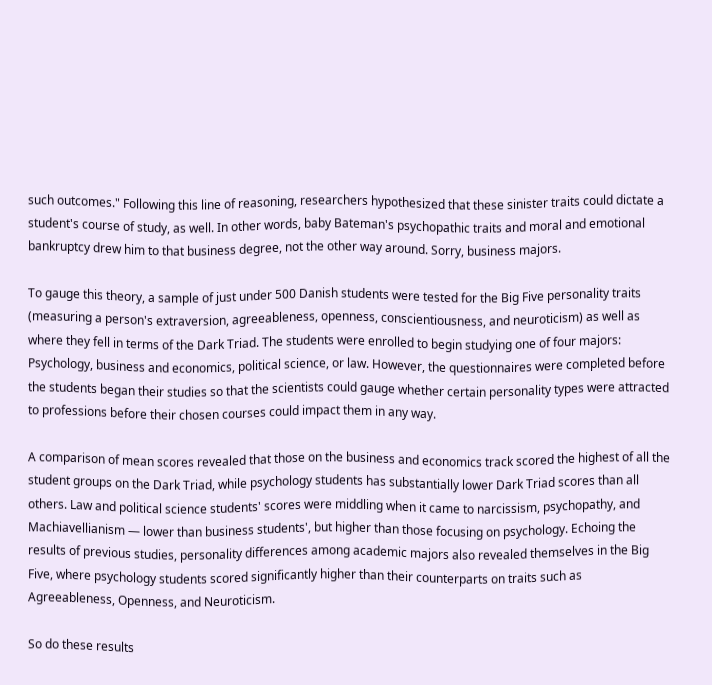such outcomes." Following this line of reasoning, researchers hypothesized that these sinister traits could dictate a student's course of study, as well. In other words, baby Bateman's psychopathic traits and moral and emotional bankruptcy drew him to that business degree, not the other way around. Sorry, business majors.

To gauge this theory, a sample of just under 500 Danish students were tested for the Big Five personality traits (measuring a person's extraversion, agreeableness, openness, conscientiousness, and neuroticism) as well as where they fell in terms of the Dark Triad. The students were enrolled to begin studying one of four majors: Psychology, business and economics, political science, or law. However, the questionnaires were completed before the students began their studies so that the scientists could gauge whether certain personality types were attracted to professions before their chosen courses could impact them in any way.

A comparison of mean scores revealed that those on the business and economics track scored the highest of all the student groups on the Dark Triad, while psychology students has substantially lower Dark Triad scores than all others. Law and political science students' scores were middling when it came to narcissism, psychopathy, and Machiavellianism — lower than business students', but higher than those focusing on psychology. Echoing the results of previous studies, personality differences among academic majors also revealed themselves in the Big Five, where psychology students scored significantly higher than their counterparts on traits such as Agreeableness, Openness, and Neuroticism.

So do these results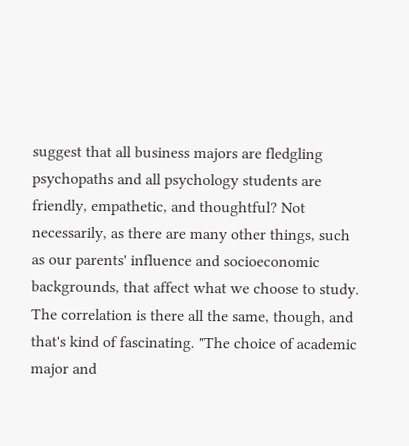suggest that all business majors are fledgling psychopaths and all psychology students are friendly, empathetic, and thoughtful? Not necessarily, as there are many other things, such as our parents' influence and socioeconomic backgrounds, that affect what we choose to study. The correlation is there all the same, though, and that's kind of fascinating. "The choice of academic major and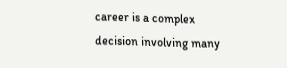career is a complex decision involving many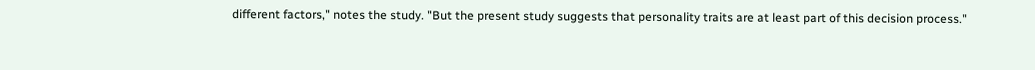different factors," notes the study. "But the present study suggests that personality traits are at least part of this decision process."